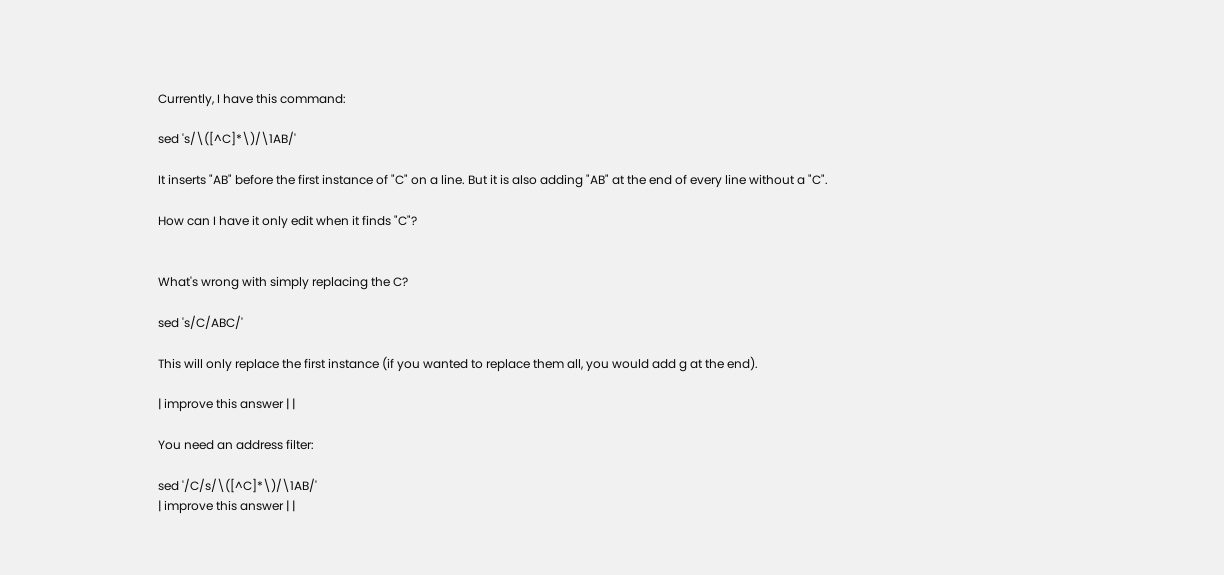Currently, I have this command:

sed 's/\([^C]*\)/\1AB/'

It inserts "AB" before the first instance of "C" on a line. But it is also adding "AB" at the end of every line without a "C".

How can I have it only edit when it finds "C"?


What's wrong with simply replacing the C?

sed 's/C/ABC/'

This will only replace the first instance (if you wanted to replace them all, you would add g at the end).

| improve this answer | |

You need an address filter:

sed '/C/s/\([^C]*\)/\1AB/'
| improve this answer | |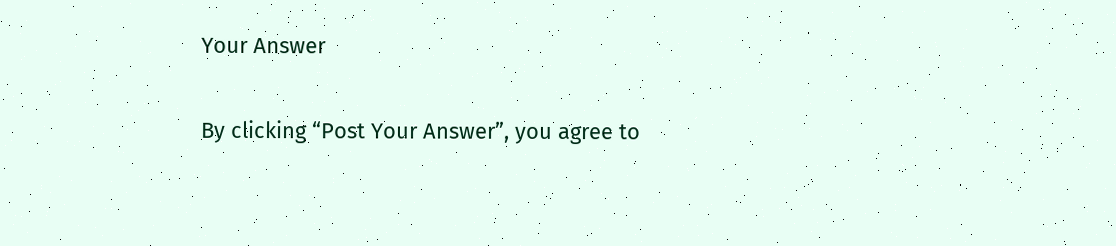Your Answer

By clicking “Post Your Answer”, you agree to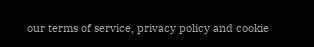our terms of service, privacy policy and cookie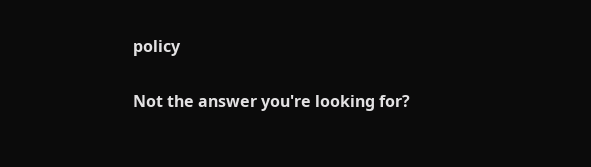policy

Not the answer you're looking for?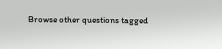Browse other questions tagged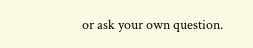or ask your own question.